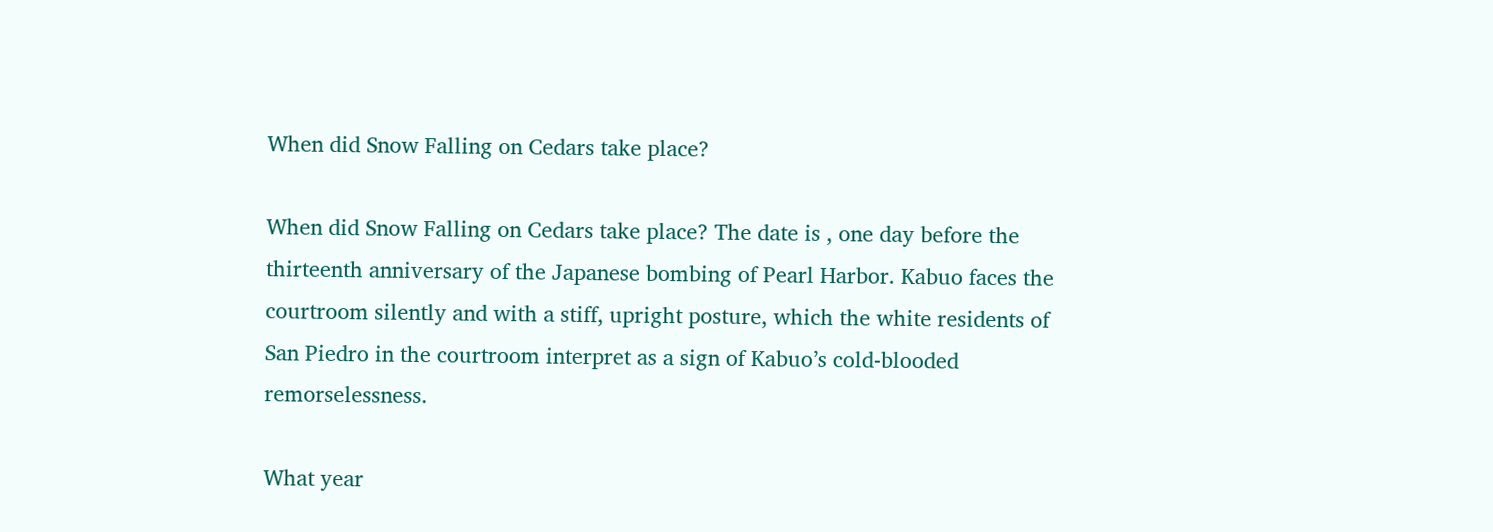When did Snow Falling on Cedars take place?

When did Snow Falling on Cedars take place? The date is , one day before the thirteenth anniversary of the Japanese bombing of Pearl Harbor. Kabuo faces the courtroom silently and with a stiff, upright posture, which the white residents of San Piedro in the courtroom interpret as a sign of Kabuo’s cold-blooded remorselessness.

What year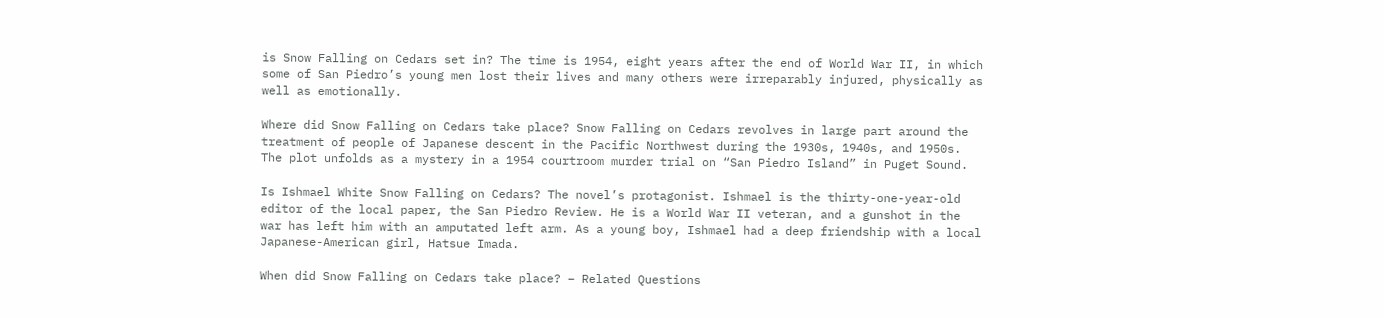is Snow Falling on Cedars set in? The time is 1954, eight years after the end of World War II, in which some of San Piedro’s young men lost their lives and many others were irreparably injured, physically as well as emotionally.

Where did Snow Falling on Cedars take place? Snow Falling on Cedars revolves in large part around the treatment of people of Japanese descent in the Pacific Northwest during the 1930s, 1940s, and 1950s. The plot unfolds as a mystery in a 1954 courtroom murder trial on “San Piedro Island” in Puget Sound.

Is Ishmael White Snow Falling on Cedars? The novel’s protagonist. Ishmael is the thirty-one-year-old editor of the local paper, the San Piedro Review. He is a World War II veteran, and a gunshot in the war has left him with an amputated left arm. As a young boy, Ishmael had a deep friendship with a local Japanese-American girl, Hatsue Imada.

When did Snow Falling on Cedars take place? – Related Questions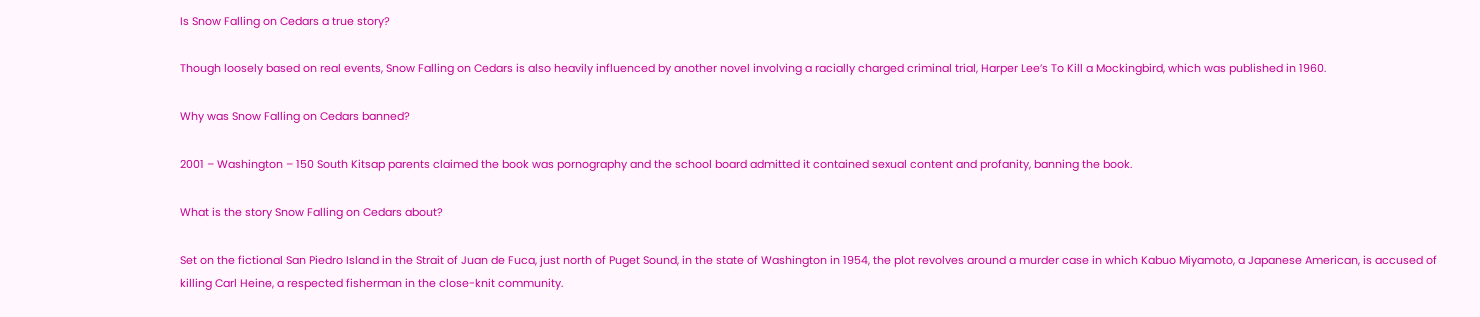Is Snow Falling on Cedars a true story?

Though loosely based on real events, Snow Falling on Cedars is also heavily influenced by another novel involving a racially charged criminal trial, Harper Lee’s To Kill a Mockingbird, which was published in 1960.

Why was Snow Falling on Cedars banned?

2001 – Washington – 150 South Kitsap parents claimed the book was pornography and the school board admitted it contained sexual content and profanity, banning the book.

What is the story Snow Falling on Cedars about?

Set on the fictional San Piedro Island in the Strait of Juan de Fuca, just north of Puget Sound, in the state of Washington in 1954, the plot revolves around a murder case in which Kabuo Miyamoto, a Japanese American, is accused of killing Carl Heine, a respected fisherman in the close-knit community.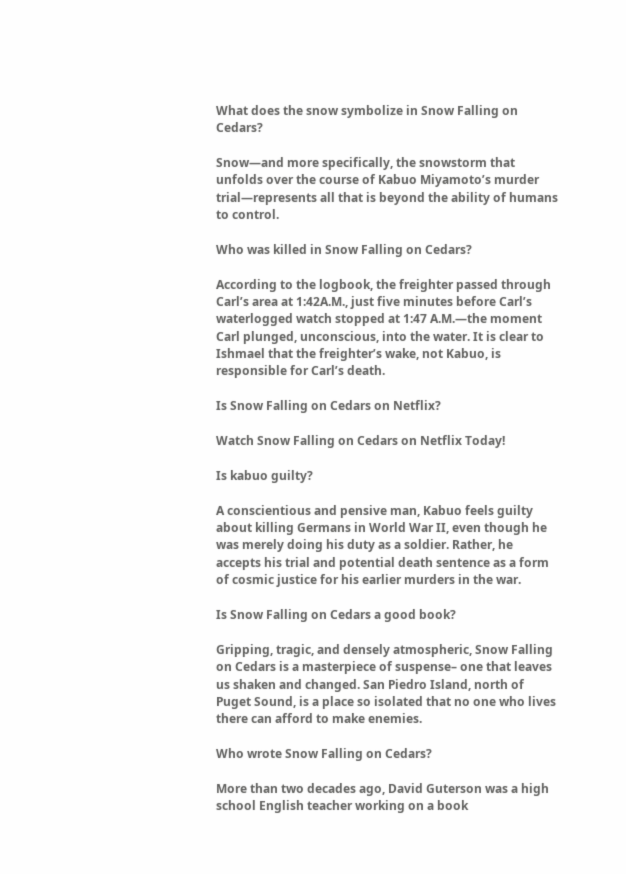What does the snow symbolize in Snow Falling on Cedars?

Snow—and more specifically, the snowstorm that unfolds over the course of Kabuo Miyamoto’s murder trial—represents all that is beyond the ability of humans to control.

Who was killed in Snow Falling on Cedars?

According to the logbook, the freighter passed through Carl’s area at 1:42A.M., just five minutes before Carl’s waterlogged watch stopped at 1:47 A.M.—the moment Carl plunged, unconscious, into the water. It is clear to Ishmael that the freighter’s wake, not Kabuo, is responsible for Carl’s death.

Is Snow Falling on Cedars on Netflix?

Watch Snow Falling on Cedars on Netflix Today!

Is kabuo guilty?

A conscientious and pensive man, Kabuo feels guilty about killing Germans in World War II, even though he was merely doing his duty as a soldier. Rather, he accepts his trial and potential death sentence as a form of cosmic justice for his earlier murders in the war.

Is Snow Falling on Cedars a good book?

Gripping, tragic, and densely atmospheric, Snow Falling on Cedars is a masterpiece of suspense– one that leaves us shaken and changed. San Piedro Island, north of Puget Sound, is a place so isolated that no one who lives there can afford to make enemies.

Who wrote Snow Falling on Cedars?

More than two decades ago, David Guterson was a high school English teacher working on a book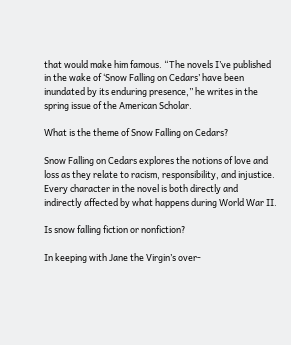that would make him famous. “The novels I’ve published in the wake of ‘Snow Falling on Cedars’ have been inundated by its enduring presence,” he writes in the spring issue of the American Scholar.

What is the theme of Snow Falling on Cedars?

Snow Falling on Cedars explores the notions of love and loss as they relate to racism, responsibility, and injustice. Every character in the novel is both directly and indirectly affected by what happens during World War II.

Is snow falling fiction or nonfiction?

In keeping with Jane the Virgin’s over-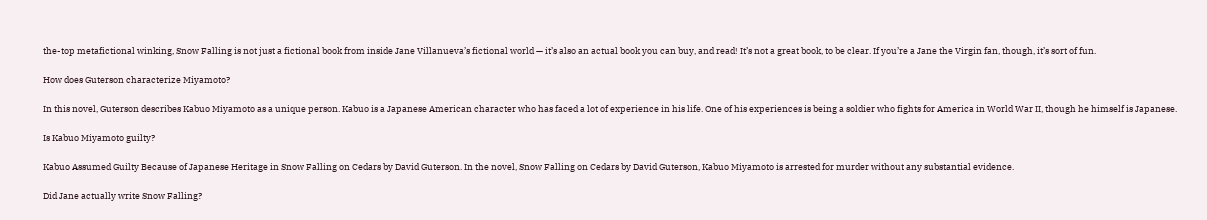the-top metafictional winking, Snow Falling is not just a fictional book from inside Jane Villanueva’s fictional world — it’s also an actual book you can buy, and read! It’s not a great book, to be clear. If you’re a Jane the Virgin fan, though, it’s sort of fun.

How does Guterson characterize Miyamoto?

In this novel, Guterson describes Kabuo Miyamoto as a unique person. Kabuo is a Japanese American character who has faced a lot of experience in his life. One of his experiences is being a soldier who fights for America in World War II, though he himself is Japanese.

Is Kabuo Miyamoto guilty?

Kabuo Assumed Guilty Because of Japanese Heritage in Snow Falling on Cedars by David Guterson. In the novel, Snow Falling on Cedars by David Guterson, Kabuo Miyamoto is arrested for murder without any substantial evidence.

Did Jane actually write Snow Falling?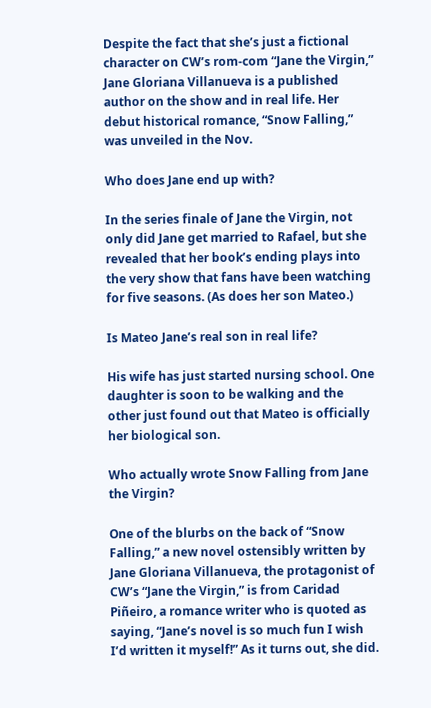Despite the fact that she’s just a fictional character on CW’s rom-com “Jane the Virgin,” Jane Gloriana Villanueva is a published author on the show and in real life. Her debut historical romance, “Snow Falling,” was unveiled in the Nov.

Who does Jane end up with?

In the series finale of Jane the Virgin, not only did Jane get married to Rafael, but she revealed that her book’s ending plays into the very show that fans have been watching for five seasons. (As does her son Mateo.)

Is Mateo Jane’s real son in real life?

His wife has just started nursing school. One daughter is soon to be walking and the other just found out that Mateo is officially her biological son.

Who actually wrote Snow Falling from Jane the Virgin?

One of the blurbs on the back of “Snow Falling,” a new novel ostensibly written by Jane Gloriana Villanueva, the protagonist of CW’s “Jane the Virgin,” is from Caridad Piñeiro, a romance writer who is quoted as saying, “Jane’s novel is so much fun I wish I’d written it myself!” As it turns out, she did.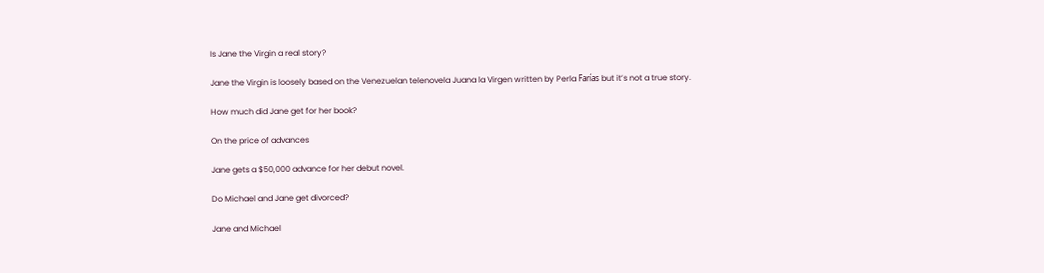Is Jane the Virgin a real story?

Jane the Virgin is loosely based on the Venezuelan telenovela Juana la Virgen written by Perla Farías but it’s not a true story.

How much did Jane get for her book?

On the price of advances

Jane gets a $50,000 advance for her debut novel.

Do Michael and Jane get divorced?

Jane and Michael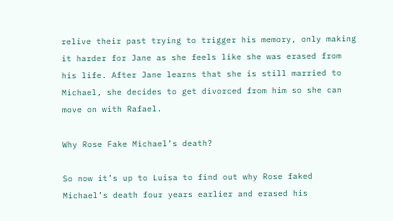relive their past trying to trigger his memory, only making it harder for Jane as she feels like she was erased from his life. After Jane learns that she is still married to Michael, she decides to get divorced from him so she can move on with Rafael.

Why Rose Fake Michael’s death?

So now it’s up to Luisa to find out why Rose faked Michael’s death four years earlier and erased his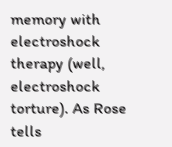memory with electroshock therapy (well, electroshock torture). As Rose tells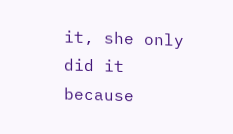it, she only did it because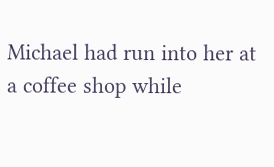Michael had run into her at a coffee shop while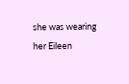she was wearing her Eileen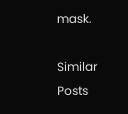mask.

Similar Posts